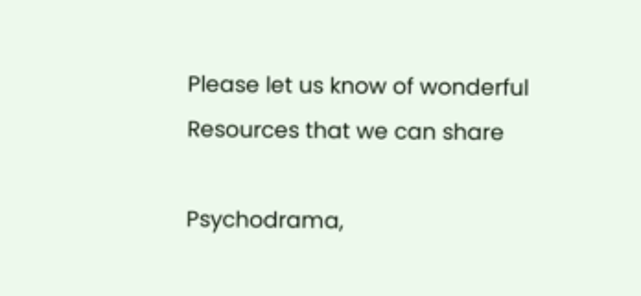Please let us know of wonderful Resources that we can share

Psychodrama,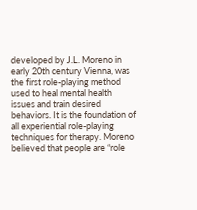developed by J.L. Moreno in early 20th century Vienna, was the first role-playing method used to heal mental health issues and train desired behaviors. It is the foundation of all experiential role-playing techniques for therapy. Moreno believed that people are “role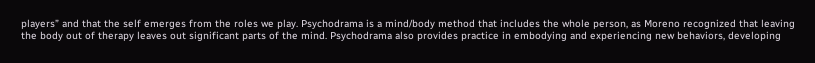players” and that the self emerges from the roles we play. Psychodrama is a mind/body method that includes the whole person, as Moreno recognized that leaving the body out of therapy leaves out significant parts of the mind. Psychodrama also provides practice in embodying and experiencing new behaviors, developing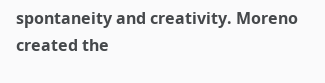spontaneity and creativity. Moreno created the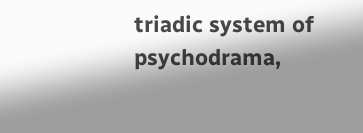triadic system of psychodrama,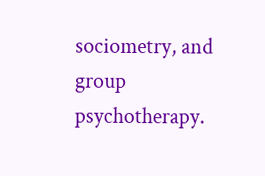sociometry, and group psychotherapy.